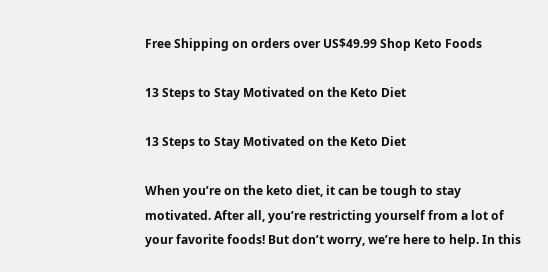Free Shipping on orders over US$49.99 Shop Keto Foods

13 Steps to Stay Motivated on the Keto Diet

13 Steps to Stay Motivated on the Keto Diet

When you’re on the keto diet, it can be tough to stay motivated. After all, you’re restricting yourself from a lot of your favorite foods! But don’t worry, we’re here to help. In this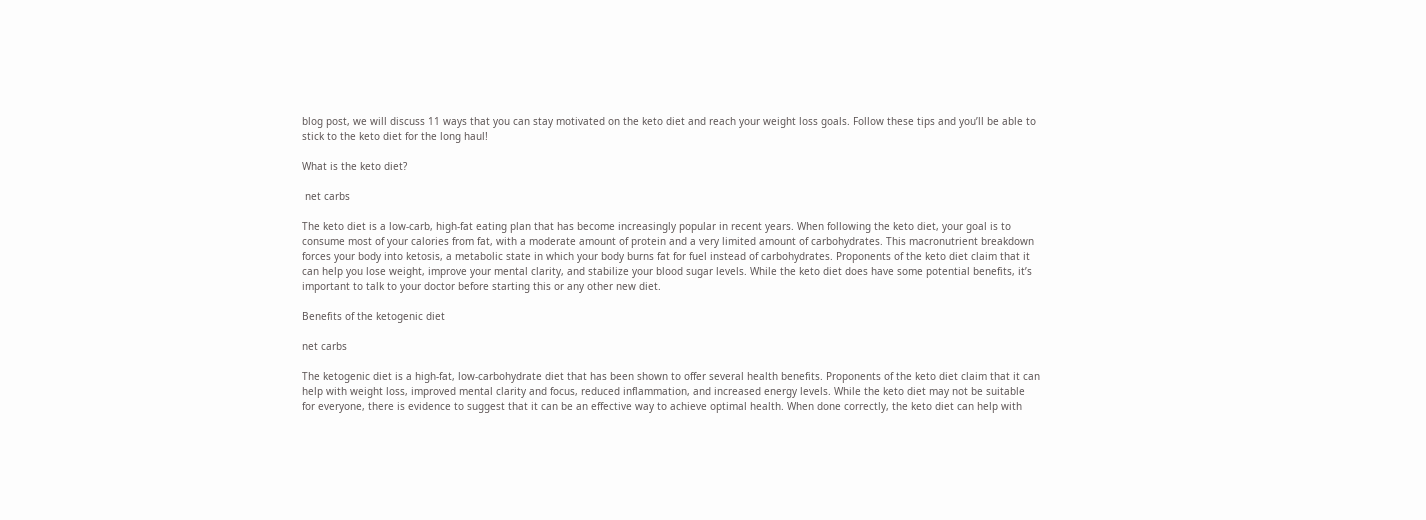blog post, we will discuss 11 ways that you can stay motivated on the keto diet and reach your weight loss goals. Follow these tips and you’ll be able to stick to the keto diet for the long haul!

What is the keto diet?

 net carbs

The keto diet is a low-carb, high-fat eating plan that has become increasingly popular in recent years. When following the keto diet, your goal is to consume most of your calories from fat, with a moderate amount of protein and a very limited amount of carbohydrates. This macronutrient breakdown forces your body into ketosis, a metabolic state in which your body burns fat for fuel instead of carbohydrates. Proponents of the keto diet claim that it can help you lose weight, improve your mental clarity, and stabilize your blood sugar levels. While the keto diet does have some potential benefits, it’s important to talk to your doctor before starting this or any other new diet.

Benefits of the ketogenic diet

net carbs

The ketogenic diet is a high-fat, low-carbohydrate diet that has been shown to offer several health benefits. Proponents of the keto diet claim that it can help with weight loss, improved mental clarity and focus, reduced inflammation, and increased energy levels. While the keto diet may not be suitable for everyone, there is evidence to suggest that it can be an effective way to achieve optimal health. When done correctly, the keto diet can help with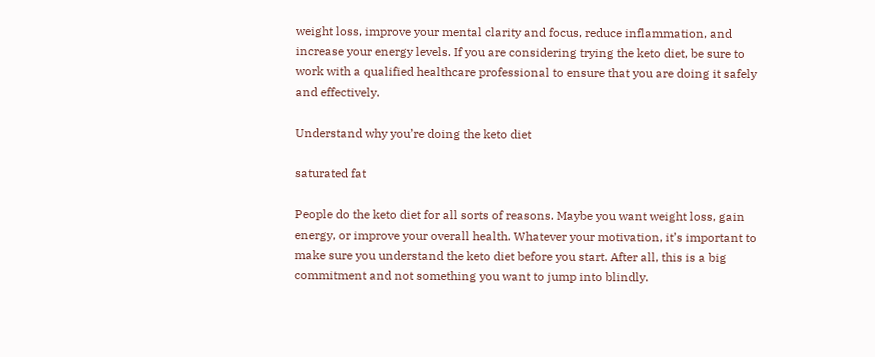weight loss, improve your mental clarity and focus, reduce inflammation, and increase your energy levels. If you are considering trying the keto diet, be sure to work with a qualified healthcare professional to ensure that you are doing it safely and effectively.

Understand why you’re doing the keto diet

saturated fat

People do the keto diet for all sorts of reasons. Maybe you want weight loss, gain energy, or improve your overall health. Whatever your motivation, it’s important to make sure you understand the keto diet before you start. After all, this is a big commitment and not something you want to jump into blindly.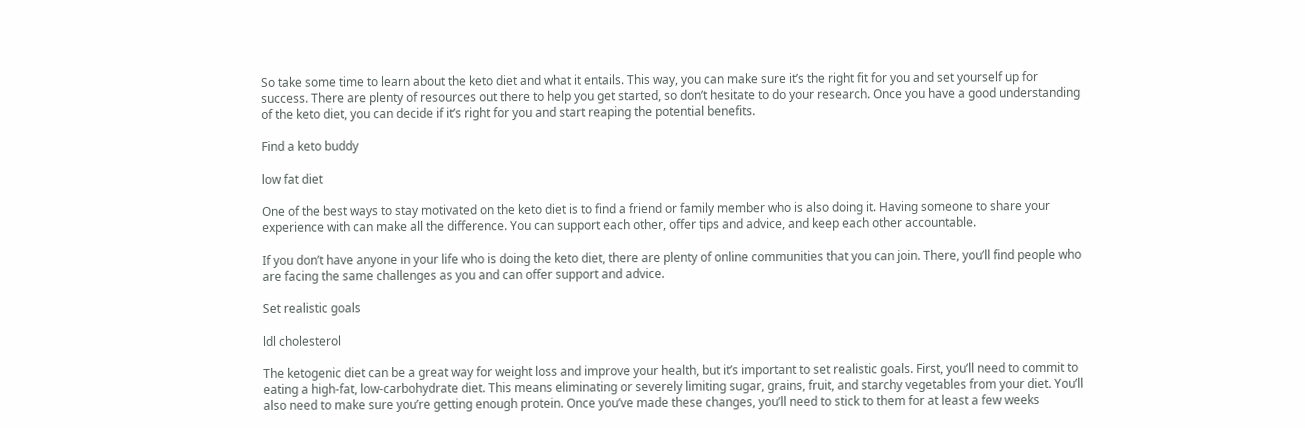So take some time to learn about the keto diet and what it entails. This way, you can make sure it’s the right fit for you and set yourself up for success. There are plenty of resources out there to help you get started, so don’t hesitate to do your research. Once you have a good understanding of the keto diet, you can decide if it’s right for you and start reaping the potential benefits.

Find a keto buddy

low fat diet

One of the best ways to stay motivated on the keto diet is to find a friend or family member who is also doing it. Having someone to share your experience with can make all the difference. You can support each other, offer tips and advice, and keep each other accountable.

If you don’t have anyone in your life who is doing the keto diet, there are plenty of online communities that you can join. There, you’ll find people who are facing the same challenges as you and can offer support and advice.

Set realistic goals

ldl cholesterol

The ketogenic diet can be a great way for weight loss and improve your health, but it’s important to set realistic goals. First, you’ll need to commit to eating a high-fat, low-carbohydrate diet. This means eliminating or severely limiting sugar, grains, fruit, and starchy vegetables from your diet. You’ll also need to make sure you’re getting enough protein. Once you’ve made these changes, you’ll need to stick to them for at least a few weeks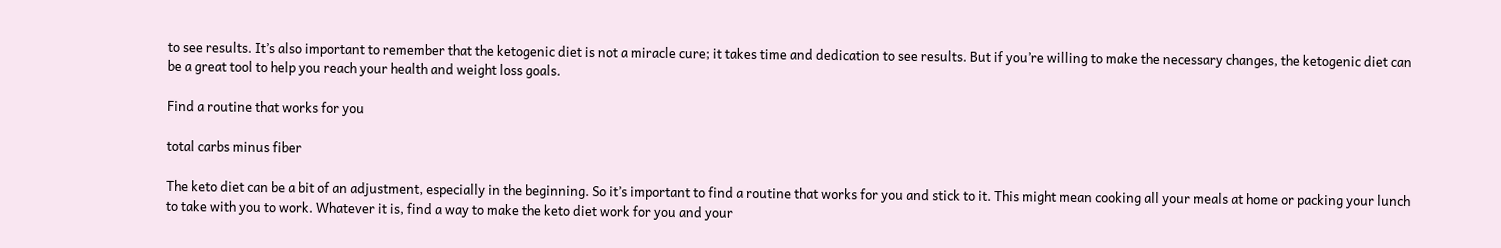to see results. It’s also important to remember that the ketogenic diet is not a miracle cure; it takes time and dedication to see results. But if you’re willing to make the necessary changes, the ketogenic diet can be a great tool to help you reach your health and weight loss goals.

Find a routine that works for you

total carbs minus fiber

The keto diet can be a bit of an adjustment, especially in the beginning. So it’s important to find a routine that works for you and stick to it. This might mean cooking all your meals at home or packing your lunch to take with you to work. Whatever it is, find a way to make the keto diet work for you and your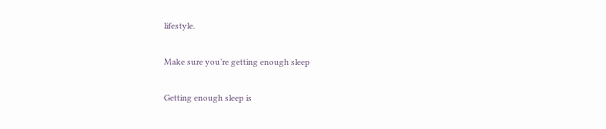lifestyle.

Make sure you’re getting enough sleep

Getting enough sleep is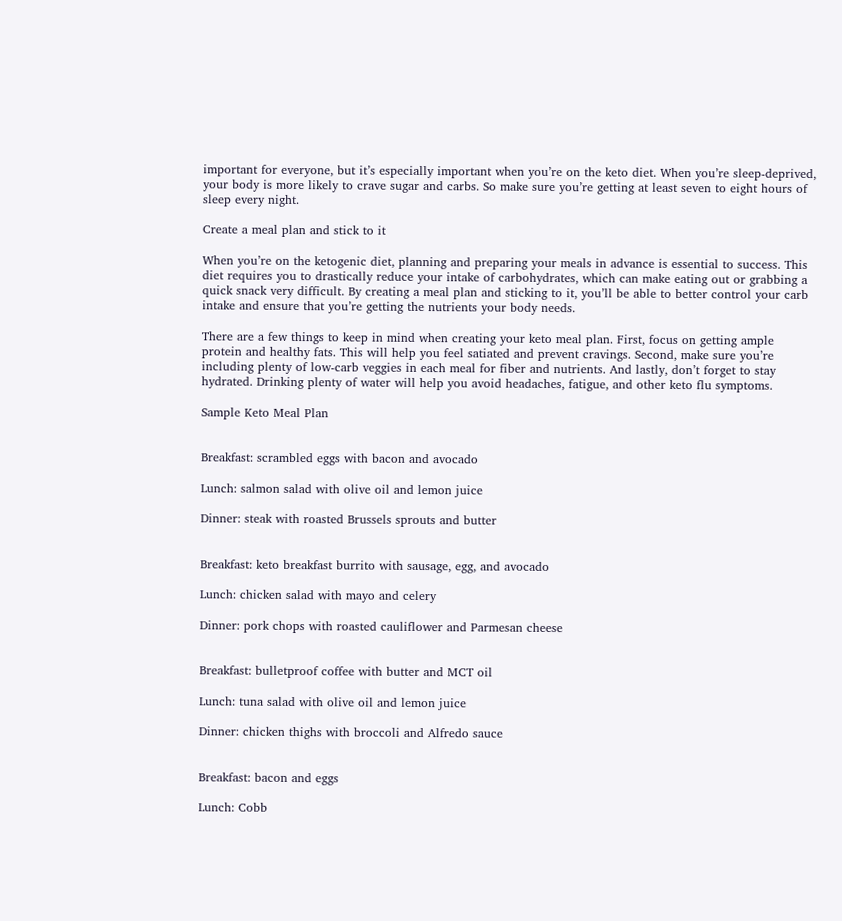important for everyone, but it’s especially important when you’re on the keto diet. When you’re sleep-deprived, your body is more likely to crave sugar and carbs. So make sure you’re getting at least seven to eight hours of sleep every night.

Create a meal plan and stick to it

When you’re on the ketogenic diet, planning and preparing your meals in advance is essential to success. This diet requires you to drastically reduce your intake of carbohydrates, which can make eating out or grabbing a quick snack very difficult. By creating a meal plan and sticking to it, you’ll be able to better control your carb intake and ensure that you’re getting the nutrients your body needs.

There are a few things to keep in mind when creating your keto meal plan. First, focus on getting ample protein and healthy fats. This will help you feel satiated and prevent cravings. Second, make sure you’re including plenty of low-carb veggies in each meal for fiber and nutrients. And lastly, don’t forget to stay hydrated. Drinking plenty of water will help you avoid headaches, fatigue, and other keto flu symptoms.

Sample Keto Meal Plan


Breakfast: scrambled eggs with bacon and avocado

Lunch: salmon salad with olive oil and lemon juice

Dinner: steak with roasted Brussels sprouts and butter


Breakfast: keto breakfast burrito with sausage, egg, and avocado

Lunch: chicken salad with mayo and celery

Dinner: pork chops with roasted cauliflower and Parmesan cheese


Breakfast: bulletproof coffee with butter and MCT oil

Lunch: tuna salad with olive oil and lemon juice

Dinner: chicken thighs with broccoli and Alfredo sauce


Breakfast: bacon and eggs

Lunch: Cobb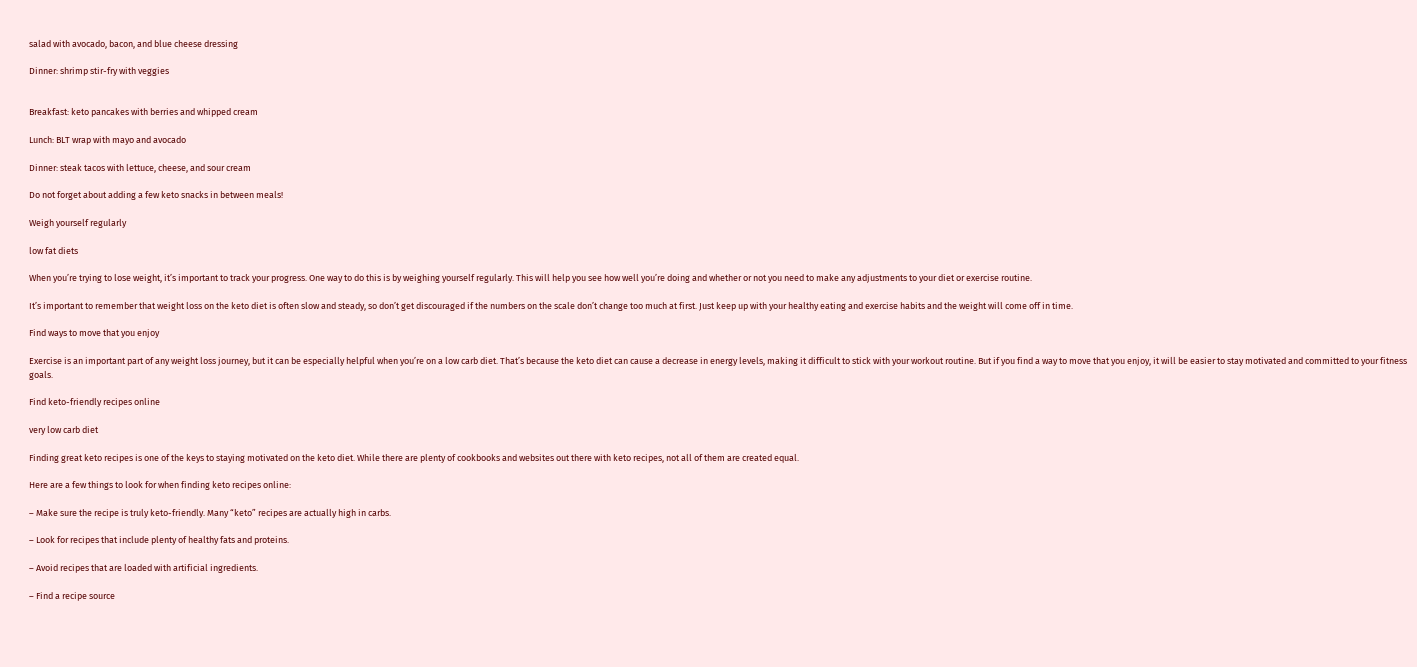salad with avocado, bacon, and blue cheese dressing

Dinner: shrimp stir-fry with veggies


Breakfast: keto pancakes with berries and whipped cream

Lunch: BLT wrap with mayo and avocado

Dinner: steak tacos with lettuce, cheese, and sour cream

Do not forget about adding a few keto snacks in between meals!

Weigh yourself regularly

low fat diets

When you’re trying to lose weight, it’s important to track your progress. One way to do this is by weighing yourself regularly. This will help you see how well you’re doing and whether or not you need to make any adjustments to your diet or exercise routine.

It’s important to remember that weight loss on the keto diet is often slow and steady, so don’t get discouraged if the numbers on the scale don’t change too much at first. Just keep up with your healthy eating and exercise habits and the weight will come off in time.

Find ways to move that you enjoy

Exercise is an important part of any weight loss journey, but it can be especially helpful when you’re on a low carb diet. That’s because the keto diet can cause a decrease in energy levels, making it difficult to stick with your workout routine. But if you find a way to move that you enjoy, it will be easier to stay motivated and committed to your fitness goals.

Find keto-friendly recipes online

very low carb diet

Finding great keto recipes is one of the keys to staying motivated on the keto diet. While there are plenty of cookbooks and websites out there with keto recipes, not all of them are created equal.

Here are a few things to look for when finding keto recipes online:

– Make sure the recipe is truly keto-friendly. Many “keto” recipes are actually high in carbs.

– Look for recipes that include plenty of healthy fats and proteins.

– Avoid recipes that are loaded with artificial ingredients.

– Find a recipe source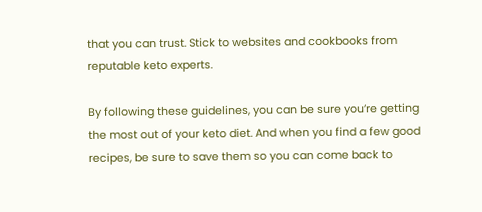that you can trust. Stick to websites and cookbooks from reputable keto experts.

By following these guidelines, you can be sure you’re getting the most out of your keto diet. And when you find a few good recipes, be sure to save them so you can come back to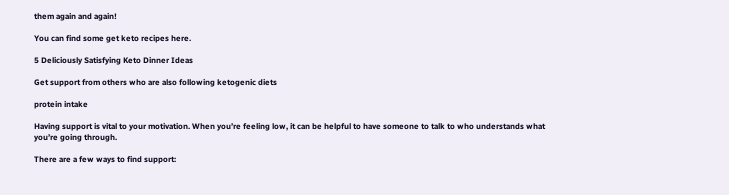them again and again!

You can find some get keto recipes here.

5 Deliciously Satisfying Keto Dinner Ideas

Get support from others who are also following ketogenic diets

protein intake

Having support is vital to your motivation. When you’re feeling low, it can be helpful to have someone to talk to who understands what you’re going through.

There are a few ways to find support: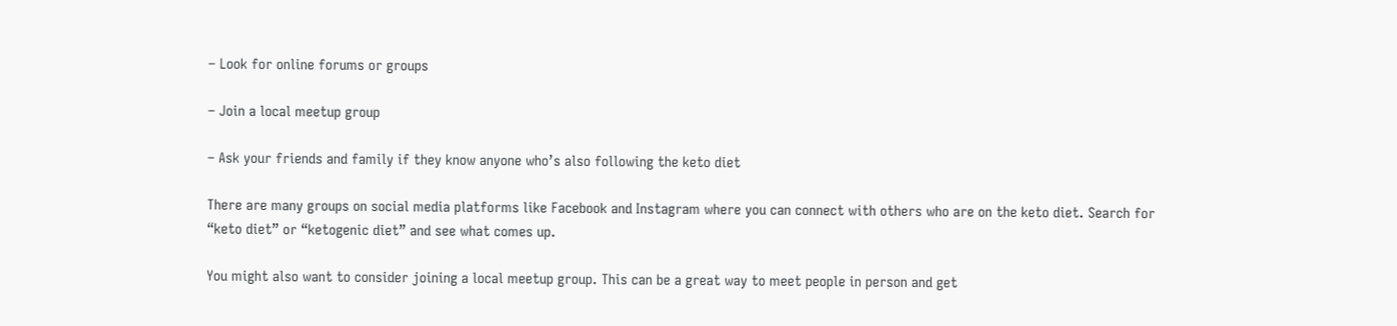– Look for online forums or groups

– Join a local meetup group

– Ask your friends and family if they know anyone who’s also following the keto diet

There are many groups on social media platforms like Facebook and Instagram where you can connect with others who are on the keto diet. Search for “keto diet” or “ketogenic diet” and see what comes up.

You might also want to consider joining a local meetup group. This can be a great way to meet people in person and get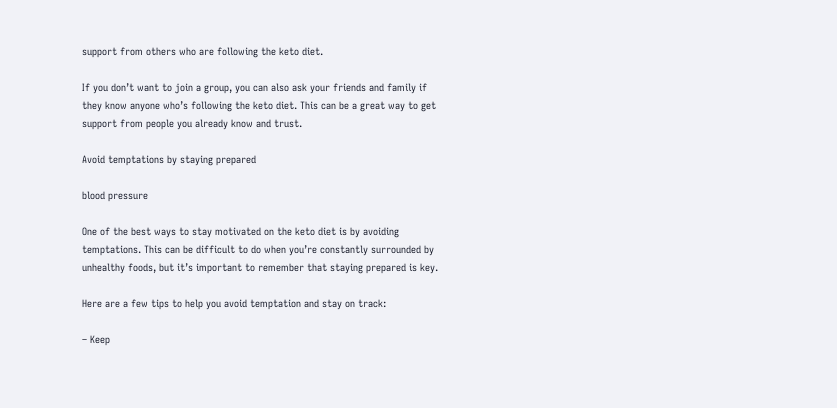support from others who are following the keto diet.

If you don’t want to join a group, you can also ask your friends and family if they know anyone who’s following the keto diet. This can be a great way to get support from people you already know and trust.

Avoid temptations by staying prepared

blood pressure

One of the best ways to stay motivated on the keto diet is by avoiding temptations. This can be difficult to do when you’re constantly surrounded by unhealthy foods, but it’s important to remember that staying prepared is key.

Here are a few tips to help you avoid temptation and stay on track:

– Keep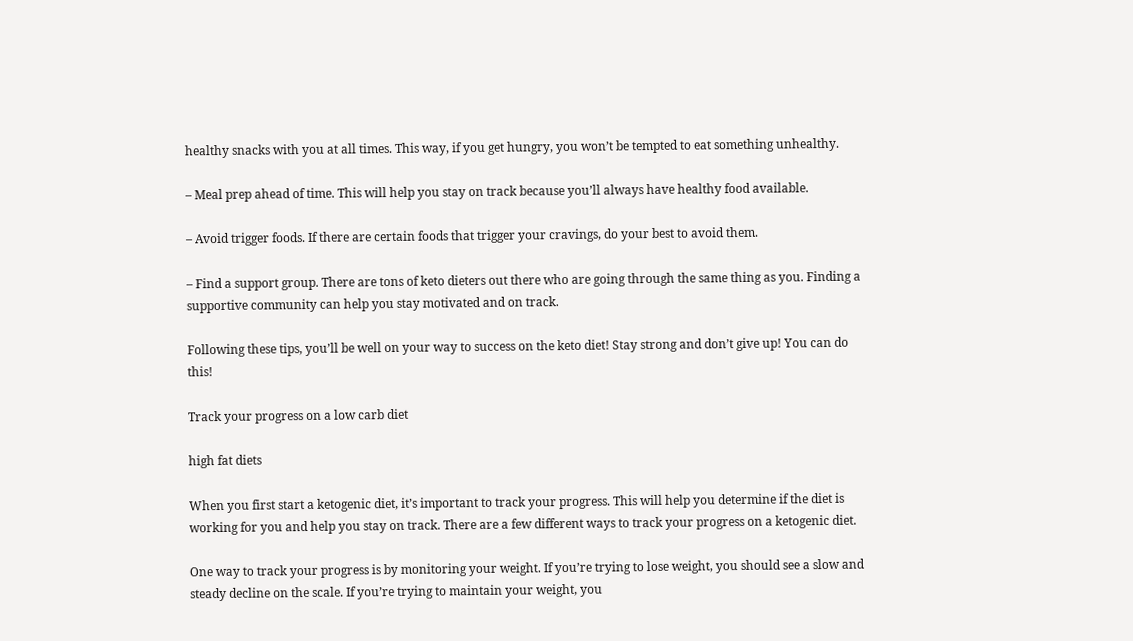healthy snacks with you at all times. This way, if you get hungry, you won’t be tempted to eat something unhealthy.

– Meal prep ahead of time. This will help you stay on track because you’ll always have healthy food available.

– Avoid trigger foods. If there are certain foods that trigger your cravings, do your best to avoid them.

– Find a support group. There are tons of keto dieters out there who are going through the same thing as you. Finding a supportive community can help you stay motivated and on track.

Following these tips, you’ll be well on your way to success on the keto diet! Stay strong and don’t give up! You can do this!

Track your progress on a low carb diet

high fat diets

When you first start a ketogenic diet, it’s important to track your progress. This will help you determine if the diet is working for you and help you stay on track. There are a few different ways to track your progress on a ketogenic diet.

One way to track your progress is by monitoring your weight. If you’re trying to lose weight, you should see a slow and steady decline on the scale. If you’re trying to maintain your weight, you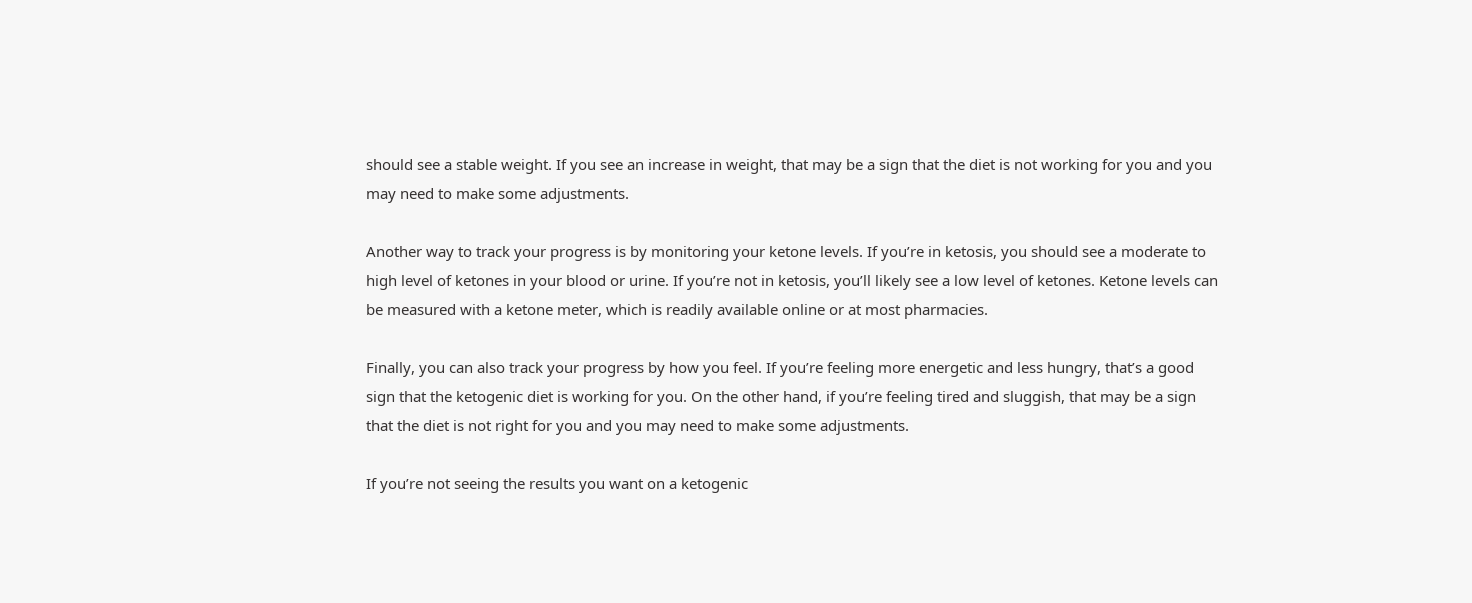should see a stable weight. If you see an increase in weight, that may be a sign that the diet is not working for you and you may need to make some adjustments.

Another way to track your progress is by monitoring your ketone levels. If you’re in ketosis, you should see a moderate to high level of ketones in your blood or urine. If you’re not in ketosis, you’ll likely see a low level of ketones. Ketone levels can be measured with a ketone meter, which is readily available online or at most pharmacies.

Finally, you can also track your progress by how you feel. If you’re feeling more energetic and less hungry, that’s a good sign that the ketogenic diet is working for you. On the other hand, if you’re feeling tired and sluggish, that may be a sign that the diet is not right for you and you may need to make some adjustments.

If you’re not seeing the results you want on a ketogenic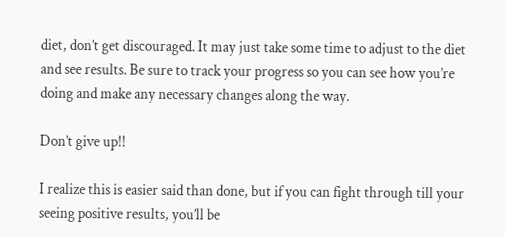diet, don’t get discouraged. It may just take some time to adjust to the diet and see results. Be sure to track your progress so you can see how you’re doing and make any necessary changes along the way.

Don’t give up!!

I realize this is easier said than done, but if you can fight through till your seeing positive results, you’ll be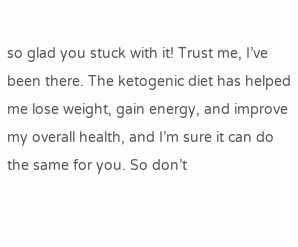so glad you stuck with it! Trust me, I’ve been there. The ketogenic diet has helped me lose weight, gain energy, and improve my overall health, and I’m sure it can do the same for you. So don’t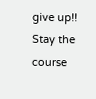give up!! Stay the course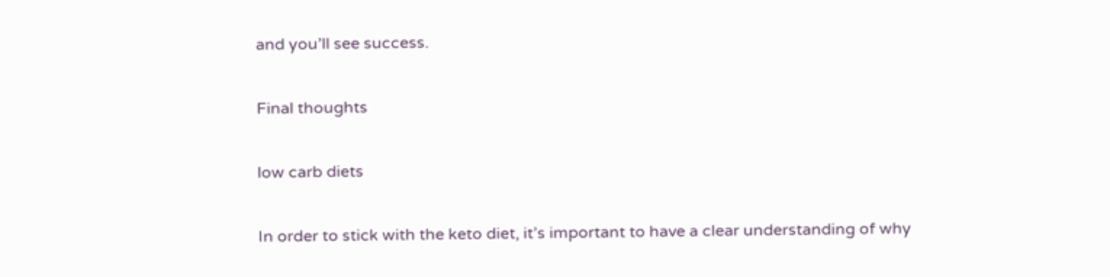and you’ll see success.

Final thoughts

low carb diets

In order to stick with the keto diet, it’s important to have a clear understanding of why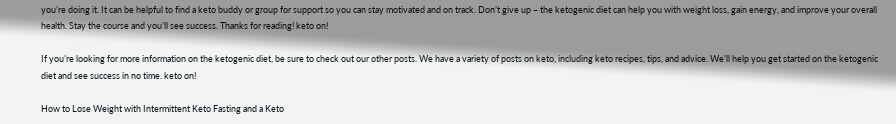you’re doing it. It can be helpful to find a keto buddy or group for support so you can stay motivated and on track. Don’t give up – the ketogenic diet can help you with weight loss, gain energy, and improve your overall health. Stay the course and you’ll see success. Thanks for reading! keto on!

If you’re looking for more information on the ketogenic diet, be sure to check out our other posts. We have a variety of posts on keto, including keto recipes, tips, and advice. We’ll help you get started on the ketogenic diet and see success in no time. keto on!

How to Lose Weight with Intermittent Keto Fasting and a Keto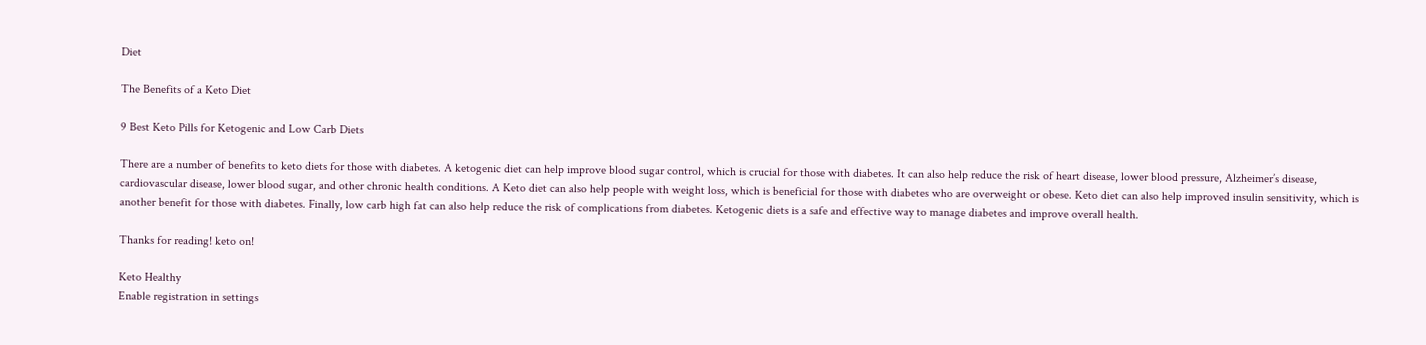Diet

The Benefits of a Keto Diet

9 Best Keto Pills for Ketogenic and Low Carb Diets

There are a number of benefits to keto diets for those with diabetes. A ketogenic diet can help improve blood sugar control, which is crucial for those with diabetes. It can also help reduce the risk of heart disease, lower blood pressure, Alzheimer’s disease, cardiovascular disease, lower blood sugar, and other chronic health conditions. A Keto diet can also help people with weight loss, which is beneficial for those with diabetes who are overweight or obese. Keto diet can also help improved insulin sensitivity, which is another benefit for those with diabetes. Finally, low carb high fat can also help reduce the risk of complications from diabetes. Ketogenic diets is a safe and effective way to manage diabetes and improve overall health.

Thanks for reading! keto on!

Keto Healthy
Enable registration in settings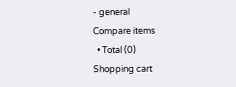- general
Compare items
  • Total (0)
Shopping cart